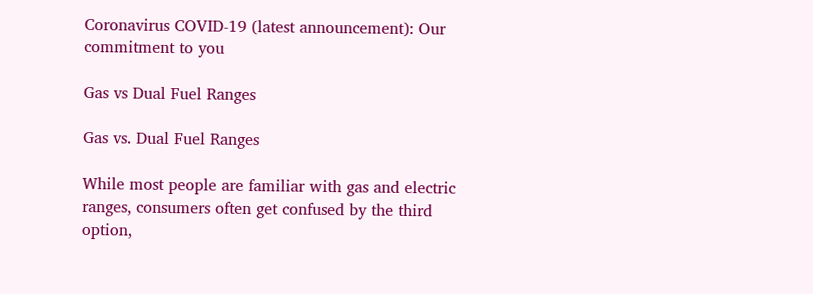Coronavirus COVID-19 (latest announcement): Our commitment to you

Gas vs Dual Fuel Ranges

Gas vs. Dual Fuel Ranges

While most people are familiar with gas and electric ranges, consumers often get confused by the third option,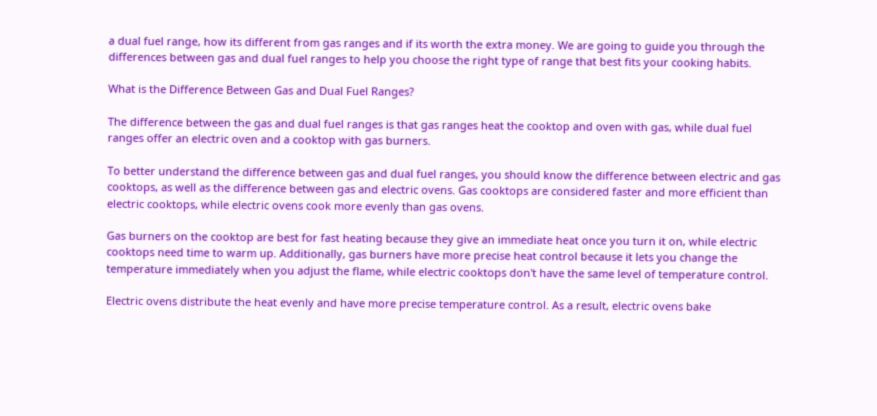a dual fuel range, how its different from gas ranges and if its worth the extra money. We are going to guide you through the differences between gas and dual fuel ranges to help you choose the right type of range that best fits your cooking habits.

What is the Difference Between Gas and Dual Fuel Ranges?

The difference between the gas and dual fuel ranges is that gas ranges heat the cooktop and oven with gas, while dual fuel ranges offer an electric oven and a cooktop with gas burners.

To better understand the difference between gas and dual fuel ranges, you should know the difference between electric and gas cooktops, as well as the difference between gas and electric ovens. Gas cooktops are considered faster and more efficient than electric cooktops, while electric ovens cook more evenly than gas ovens.

Gas burners on the cooktop are best for fast heating because they give an immediate heat once you turn it on, while electric cooktops need time to warm up. Additionally, gas burners have more precise heat control because it lets you change the temperature immediately when you adjust the flame, while electric cooktops don't have the same level of temperature control.

Electric ovens distribute the heat evenly and have more precise temperature control. As a result, electric ovens bake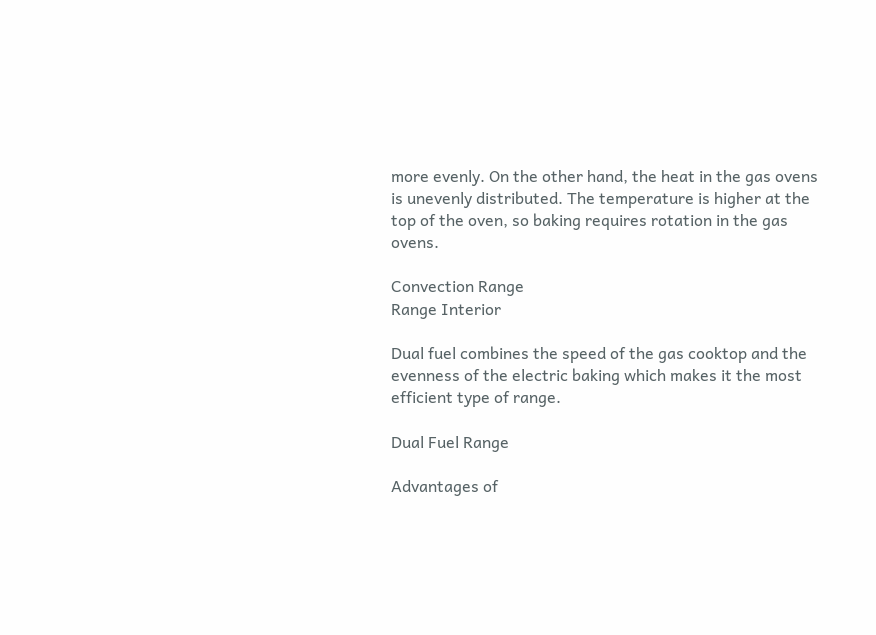more evenly. On the other hand, the heat in the gas ovens is unevenly distributed. The temperature is higher at the top of the oven, so baking requires rotation in the gas ovens.

Convection Range
Range Interior

Dual fuel combines the speed of the gas cooktop and the evenness of the electric baking which makes it the most efficient type of range.

Dual Fuel Range

Advantages of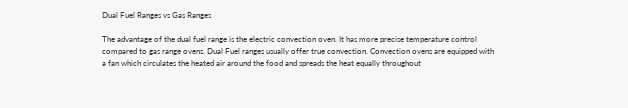Dual Fuel Ranges vs Gas Ranges

The advantage of the dual fuel range is the electric convection oven. It has more precise temperature control compared to gas range ovens. Dual Fuel ranges usually offer true convection. Convection ovens are equipped with a fan which circulates the heated air around the food and spreads the heat equally throughout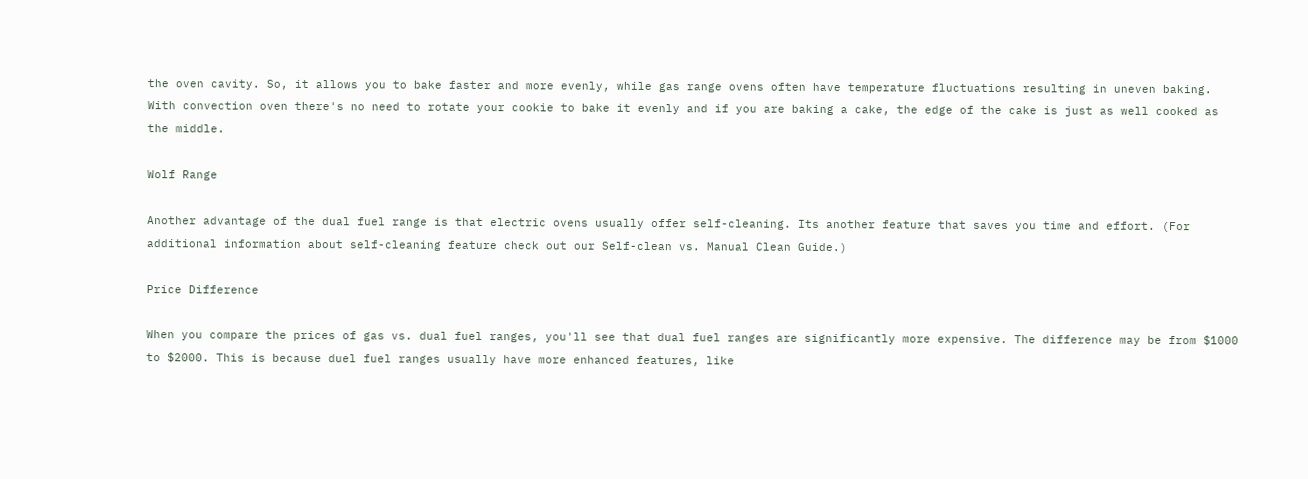the oven cavity. So, it allows you to bake faster and more evenly, while gas range ovens often have temperature fluctuations resulting in uneven baking. With convection oven there's no need to rotate your cookie to bake it evenly and if you are baking a cake, the edge of the cake is just as well cooked as the middle.

Wolf Range

Another advantage of the dual fuel range is that electric ovens usually offer self-cleaning. Its another feature that saves you time and effort. (For additional information about self-cleaning feature check out our Self-clean vs. Manual Clean Guide.)

Price Difference

When you compare the prices of gas vs. dual fuel ranges, you'll see that dual fuel ranges are significantly more expensive. The difference may be from $1000 to $2000. This is because duel fuel ranges usually have more enhanced features, like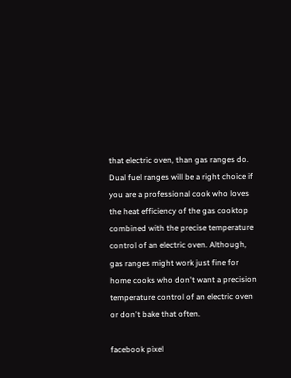that electric oven, than gas ranges do. Dual fuel ranges will be a right choice if you are a professional cook who loves the heat efficiency of the gas cooktop combined with the precise temperature control of an electric oven. Although, gas ranges might work just fine for home cooks who don't want a precision temperature control of an electric oven or don't bake that often.

facebook pixel